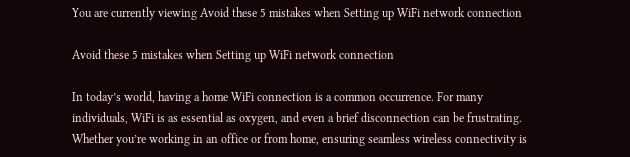You are currently viewing Avoid these 5 mistakes when Setting up WiFi network connection

Avoid these 5 mistakes when Setting up WiFi network connection

In today’s world, having a home WiFi connection is a common occurrence. For many individuals, WiFi is as essential as oxygen, and even a brief disconnection can be frustrating. Whether you’re working in an office or from home, ensuring seamless wireless connectivity is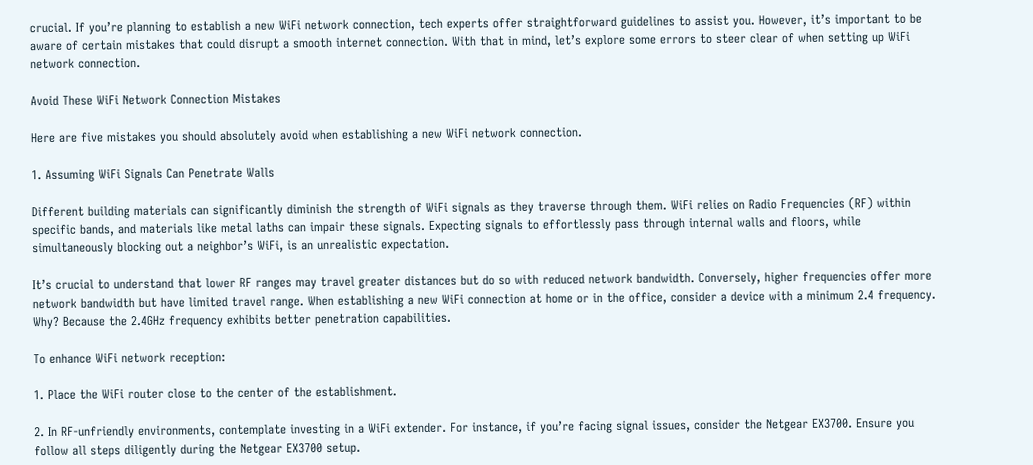crucial. If you’re planning to establish a new WiFi network connection, tech experts offer straightforward guidelines to assist you. However, it’s important to be aware of certain mistakes that could disrupt a smooth internet connection. With that in mind, let’s explore some errors to steer clear of when setting up WiFi network connection.

Avoid These WiFi Network Connection Mistakes

Here are five mistakes you should absolutely avoid when establishing a new WiFi network connection.

1. Assuming WiFi Signals Can Penetrate Walls

Different building materials can significantly diminish the strength of WiFi signals as they traverse through them. WiFi relies on Radio Frequencies (RF) within specific bands, and materials like metal laths can impair these signals. Expecting signals to effortlessly pass through internal walls and floors, while simultaneously blocking out a neighbor’s WiFi, is an unrealistic expectation.

It’s crucial to understand that lower RF ranges may travel greater distances but do so with reduced network bandwidth. Conversely, higher frequencies offer more network bandwidth but have limited travel range. When establishing a new WiFi connection at home or in the office, consider a device with a minimum 2.4 frequency. Why? Because the 2.4GHz frequency exhibits better penetration capabilities.

To enhance WiFi network reception:

1. Place the WiFi router close to the center of the establishment.

2. In RF-unfriendly environments, contemplate investing in a WiFi extender. For instance, if you’re facing signal issues, consider the Netgear EX3700. Ensure you follow all steps diligently during the Netgear EX3700 setup.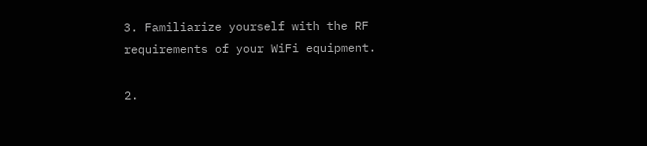3. Familiarize yourself with the RF requirements of your WiFi equipment.

2.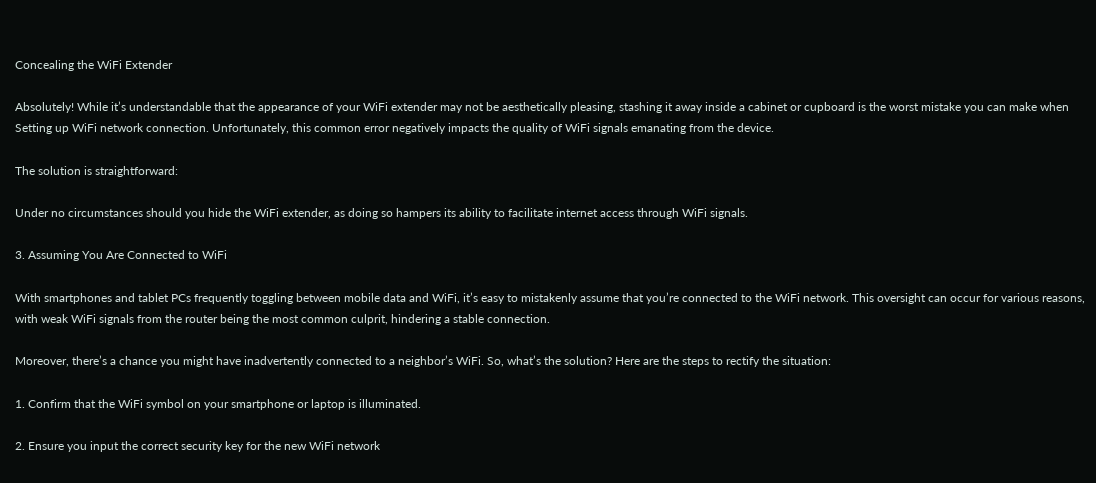Concealing the WiFi Extender

Absolutely! While it’s understandable that the appearance of your WiFi extender may not be aesthetically pleasing, stashing it away inside a cabinet or cupboard is the worst mistake you can make when Setting up WiFi network connection. Unfortunately, this common error negatively impacts the quality of WiFi signals emanating from the device.

The solution is straightforward:

Under no circumstances should you hide the WiFi extender, as doing so hampers its ability to facilitate internet access through WiFi signals.

3. Assuming You Are Connected to WiFi

With smartphones and tablet PCs frequently toggling between mobile data and WiFi, it’s easy to mistakenly assume that you’re connected to the WiFi network. This oversight can occur for various reasons, with weak WiFi signals from the router being the most common culprit, hindering a stable connection.

Moreover, there’s a chance you might have inadvertently connected to a neighbor’s WiFi. So, what’s the solution? Here are the steps to rectify the situation:

1. Confirm that the WiFi symbol on your smartphone or laptop is illuminated.

2. Ensure you input the correct security key for the new WiFi network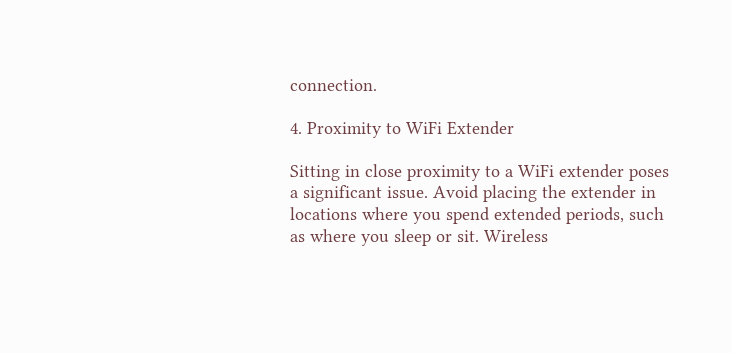connection.

4. Proximity to WiFi Extender

Sitting in close proximity to a WiFi extender poses a significant issue. Avoid placing the extender in locations where you spend extended periods, such as where you sleep or sit. Wireless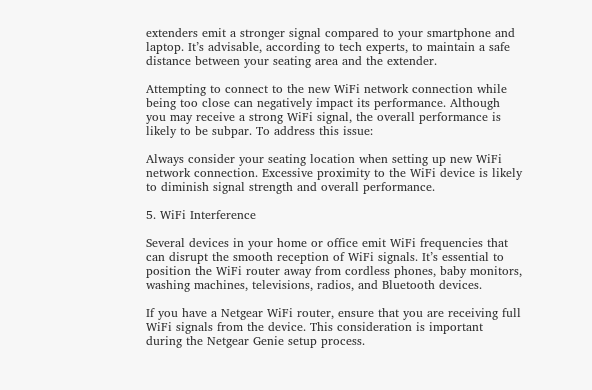extenders emit a stronger signal compared to your smartphone and laptop. It’s advisable, according to tech experts, to maintain a safe distance between your seating area and the extender.

Attempting to connect to the new WiFi network connection while being too close can negatively impact its performance. Although you may receive a strong WiFi signal, the overall performance is likely to be subpar. To address this issue:

Always consider your seating location when setting up new WiFi network connection. Excessive proximity to the WiFi device is likely to diminish signal strength and overall performance.

5. WiFi Interference

Several devices in your home or office emit WiFi frequencies that can disrupt the smooth reception of WiFi signals. It’s essential to position the WiFi router away from cordless phones, baby monitors, washing machines, televisions, radios, and Bluetooth devices.

If you have a Netgear WiFi router, ensure that you are receiving full WiFi signals from the device. This consideration is important during the Netgear Genie setup process.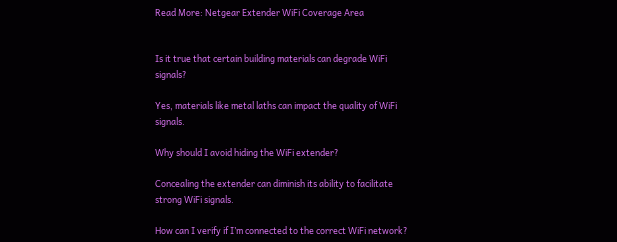Read More: Netgear Extender WiFi Coverage Area


Is it true that certain building materials can degrade WiFi signals?

Yes, materials like metal laths can impact the quality of WiFi signals.

Why should I avoid hiding the WiFi extender?

Concealing the extender can diminish its ability to facilitate strong WiFi signals.

How can I verify if I’m connected to the correct WiFi network?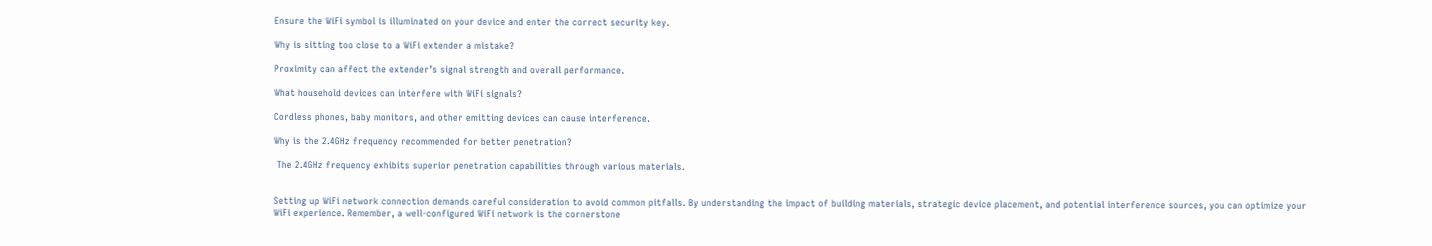Ensure the WiFi symbol is illuminated on your device and enter the correct security key.

Why is sitting too close to a WiFi extender a mistake?

Proximity can affect the extender’s signal strength and overall performance.

What household devices can interfere with WiFi signals?

Cordless phones, baby monitors, and other emitting devices can cause interference.

Why is the 2.4GHz frequency recommended for better penetration?

 The 2.4GHz frequency exhibits superior penetration capabilities through various materials.


Setting up WiFi network connection demands careful consideration to avoid common pitfalls. By understanding the impact of building materials, strategic device placement, and potential interference sources, you can optimize your WiFi experience. Remember, a well-configured WiFi network is the cornerstone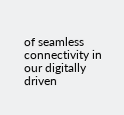of seamless connectivity in our digitally driven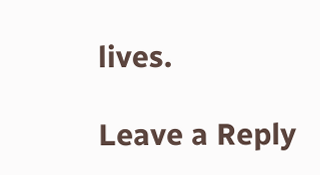lives.

Leave a Reply